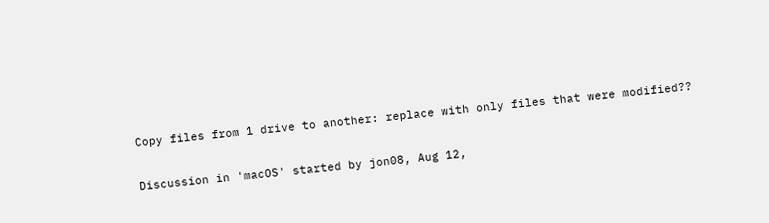Copy files from 1 drive to another: replace with only files that were modified??

Discussion in 'macOS' started by jon08, Aug 12,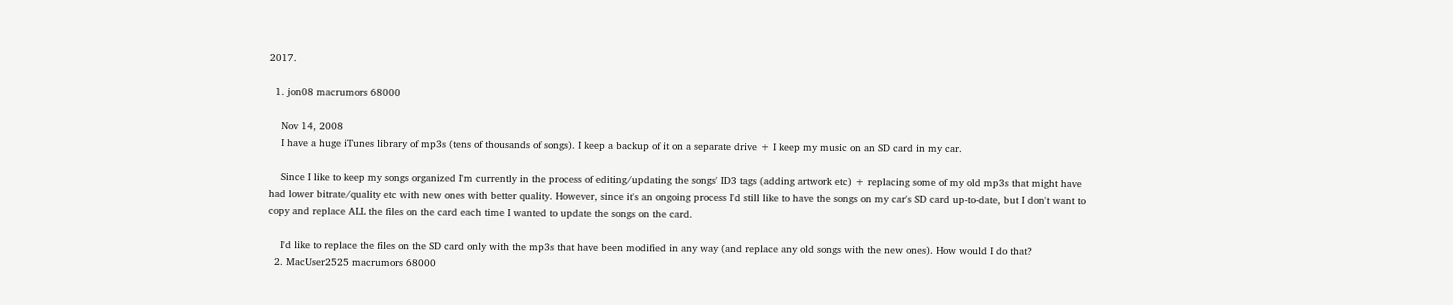2017.

  1. jon08 macrumors 68000

    Nov 14, 2008
    I have a huge iTunes library of mp3s (tens of thousands of songs). I keep a backup of it on a separate drive + I keep my music on an SD card in my car.

    Since I like to keep my songs organized I'm currently in the process of editing/updating the songs' ID3 tags (adding artwork etc) + replacing some of my old mp3s that might have had lower bitrate/quality etc with new ones with better quality. However, since it's an ongoing process I'd still like to have the songs on my car's SD card up-to-date, but I don't want to copy and replace ALL the files on the card each time I wanted to update the songs on the card.

    I'd like to replace the files on the SD card only with the mp3s that have been modified in any way (and replace any old songs with the new ones). How would I do that?
  2. MacUser2525 macrumors 68000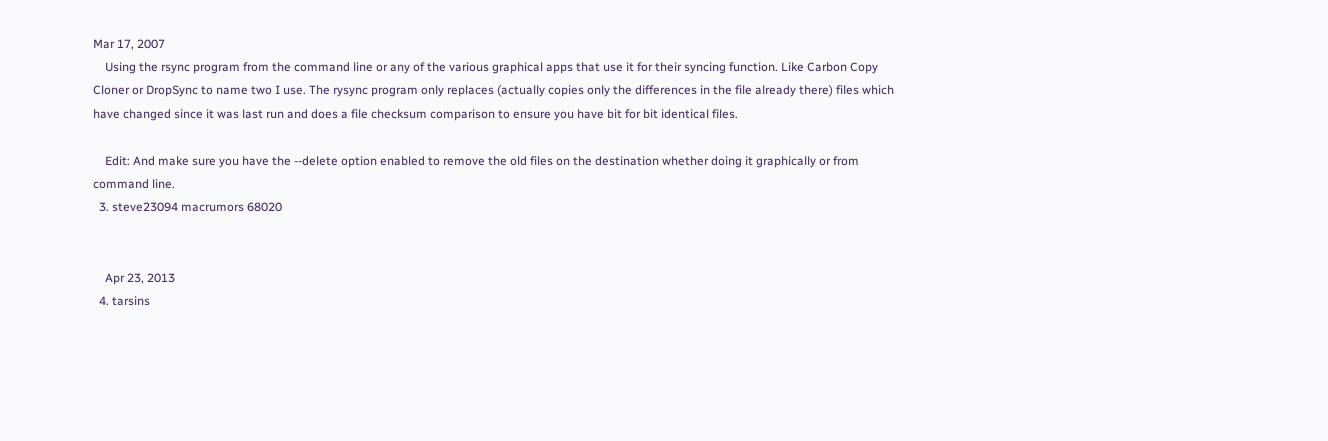Mar 17, 2007
    Using the rsync program from the command line or any of the various graphical apps that use it for their syncing function. Like Carbon Copy Cloner or DropSync to name two I use. The rysync program only replaces (actually copies only the differences in the file already there) files which have changed since it was last run and does a file checksum comparison to ensure you have bit for bit identical files.

    Edit: And make sure you have the --delete option enabled to remove the old files on the destination whether doing it graphically or from command line.
  3. steve23094 macrumors 68020


    Apr 23, 2013
  4. tarsins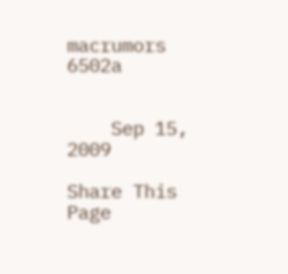macrumors 6502a


    Sep 15, 2009

Share This Page